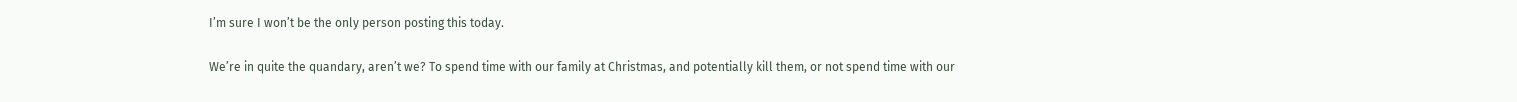I’m sure I won’t be the only person posting this today.

We’re in quite the quandary, aren’t we? To spend time with our family at Christmas, and potentially kill them, or not spend time with our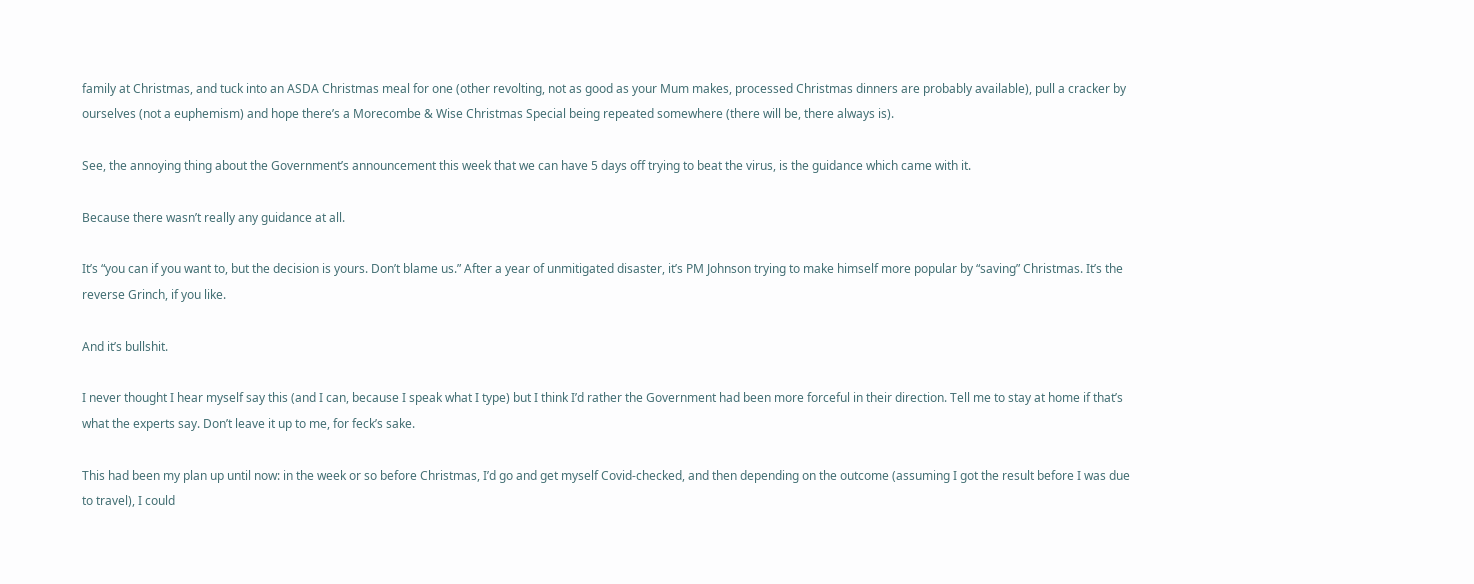family at Christmas, and tuck into an ASDA Christmas meal for one (other revolting, not as good as your Mum makes, processed Christmas dinners are probably available), pull a cracker by ourselves (not a euphemism) and hope there’s a Morecombe & Wise Christmas Special being repeated somewhere (there will be, there always is).

See, the annoying thing about the Government’s announcement this week that we can have 5 days off trying to beat the virus, is the guidance which came with it.

Because there wasn’t really any guidance at all.

It’s “you can if you want to, but the decision is yours. Don’t blame us.” After a year of unmitigated disaster, it’s PM Johnson trying to make himself more popular by “saving” Christmas. It’s the reverse Grinch, if you like.

And it’s bullshit.

I never thought I hear myself say this (and I can, because I speak what I type) but I think I’d rather the Government had been more forceful in their direction. Tell me to stay at home if that’s what the experts say. Don’t leave it up to me, for feck’s sake.

This had been my plan up until now: in the week or so before Christmas, I’d go and get myself Covid-checked, and then depending on the outcome (assuming I got the result before I was due to travel), I could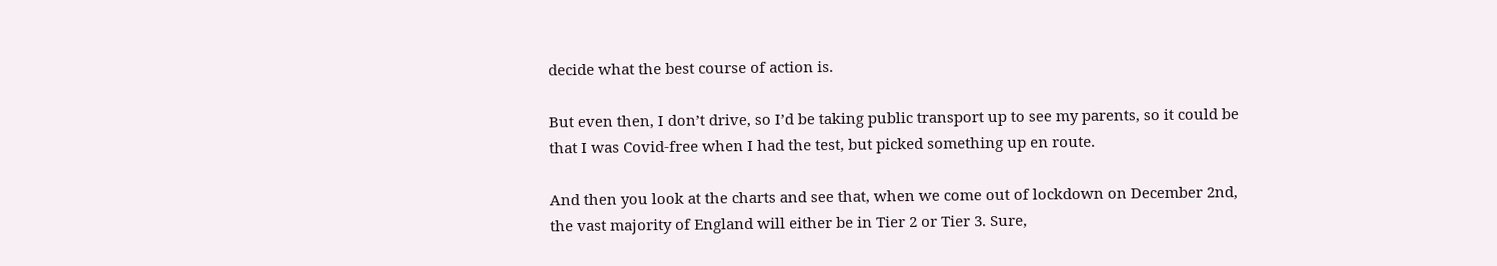decide what the best course of action is.

But even then, I don’t drive, so I’d be taking public transport up to see my parents, so it could be that I was Covid-free when I had the test, but picked something up en route.

And then you look at the charts and see that, when we come out of lockdown on December 2nd, the vast majority of England will either be in Tier 2 or Tier 3. Sure,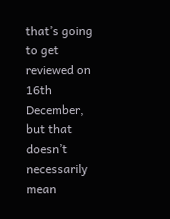that’s going to get reviewed on 16th December, but that doesn’t necessarily mean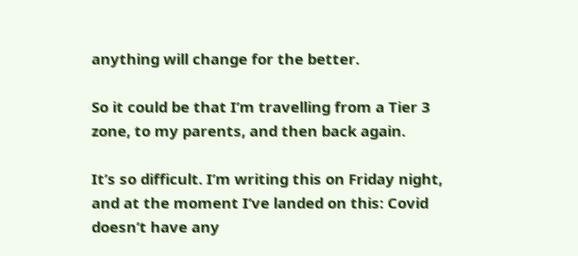anything will change for the better.

So it could be that I’m travelling from a Tier 3 zone, to my parents, and then back again.

It’s so difficult. I’m writing this on Friday night, and at the moment I’ve landed on this: Covid doesn’t have any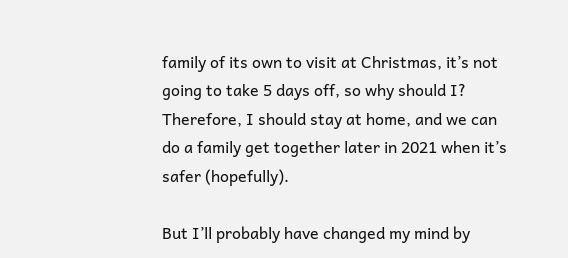family of its own to visit at Christmas, it’s not going to take 5 days off, so why should I? Therefore, I should stay at home, and we can do a family get together later in 2021 when it’s safer (hopefully).

But I’ll probably have changed my mind by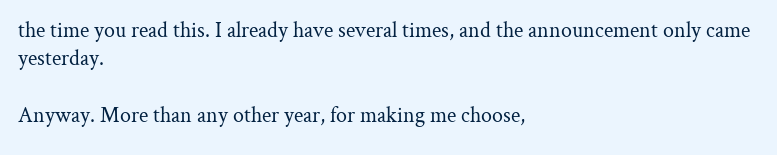the time you read this. I already have several times, and the announcement only came yesterday.

Anyway. More than any other year, for making me choose,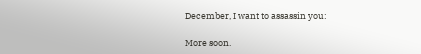December, I want to assassin you:

More soon.